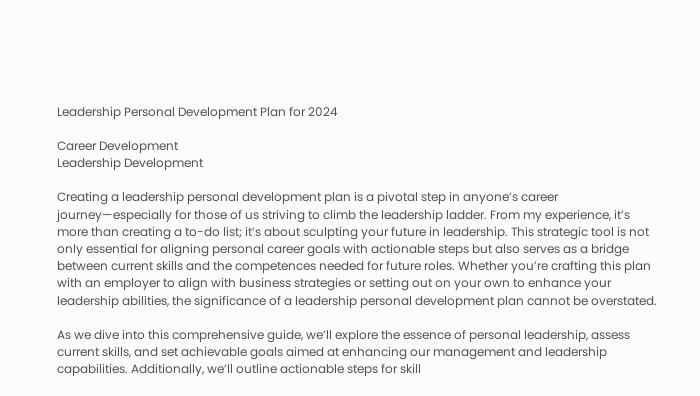Leadership Personal Development Plan for 2024

Career Development
Leadership Development

Creating a leadership personal development plan is a pivotal step in anyone’s career journey—especially for those of us striving to climb the leadership ladder. From my experience, it’s more than creating a to-do list; it’s about sculpting your future in leadership. This strategic tool is not only essential for aligning personal career goals with actionable steps but also serves as a bridge between current skills and the competences needed for future roles. Whether you’re crafting this plan with an employer to align with business strategies or setting out on your own to enhance your leadership abilities, the significance of a leadership personal development plan cannot be overstated.

As we dive into this comprehensive guide, we’ll explore the essence of personal leadership, assess current skills, and set achievable goals aimed at enhancing our management and leadership capabilities. Additionally, we’ll outline actionable steps for skill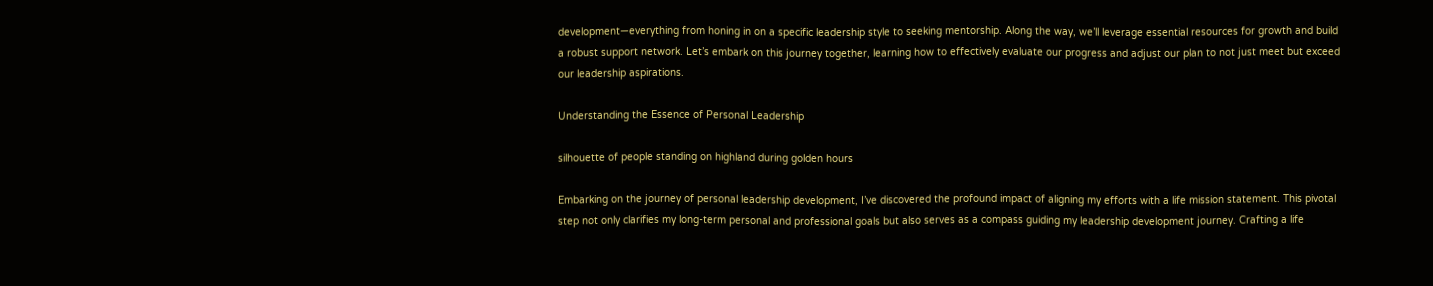development—everything from honing in on a specific leadership style to seeking mentorship. Along the way, we’ll leverage essential resources for growth and build a robust support network. Let’s embark on this journey together, learning how to effectively evaluate our progress and adjust our plan to not just meet but exceed our leadership aspirations.

Understanding the Essence of Personal Leadership

silhouette of people standing on highland during golden hours

Embarking on the journey of personal leadership development, I’ve discovered the profound impact of aligning my efforts with a life mission statement. This pivotal step not only clarifies my long-term personal and professional goals but also serves as a compass guiding my leadership development journey. Crafting a life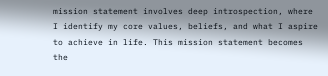mission statement involves deep introspection, where I identify my core values, beliefs, and what I aspire to achieve in life. This mission statement becomes the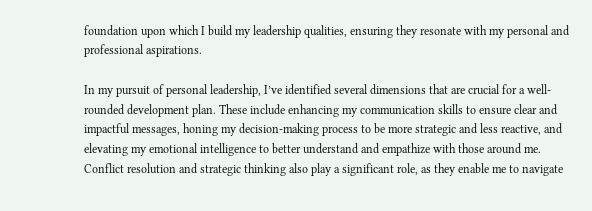foundation upon which I build my leadership qualities, ensuring they resonate with my personal and professional aspirations.

In my pursuit of personal leadership, I’ve identified several dimensions that are crucial for a well-rounded development plan. These include enhancing my communication skills to ensure clear and impactful messages, honing my decision-making process to be more strategic and less reactive, and elevating my emotional intelligence to better understand and empathize with those around me. Conflict resolution and strategic thinking also play a significant role, as they enable me to navigate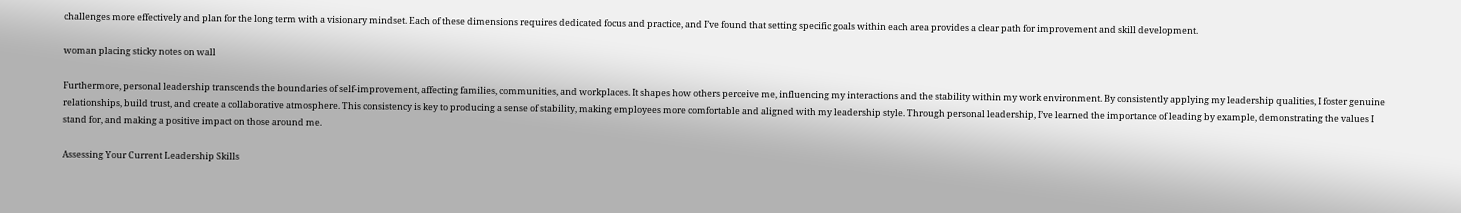challenges more effectively and plan for the long term with a visionary mindset. Each of these dimensions requires dedicated focus and practice, and I’ve found that setting specific goals within each area provides a clear path for improvement and skill development.

woman placing sticky notes on wall

Furthermore, personal leadership transcends the boundaries of self-improvement, affecting families, communities, and workplaces. It shapes how others perceive me, influencing my interactions and the stability within my work environment. By consistently applying my leadership qualities, I foster genuine relationships, build trust, and create a collaborative atmosphere. This consistency is key to producing a sense of stability, making employees more comfortable and aligned with my leadership style. Through personal leadership, I’ve learned the importance of leading by example, demonstrating the values I stand for, and making a positive impact on those around me.

Assessing Your Current Leadership Skills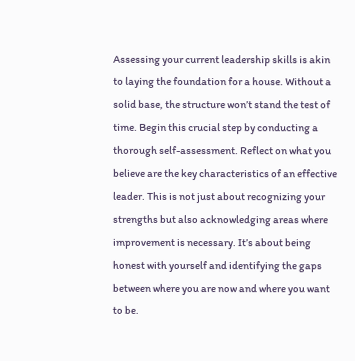Assessing your current leadership skills is akin to laying the foundation for a house. Without a solid base, the structure won’t stand the test of time. Begin this crucial step by conducting a thorough self-assessment. Reflect on what you believe are the key characteristics of an effective leader. This is not just about recognizing your strengths but also acknowledging areas where improvement is necessary. It’s about being honest with yourself and identifying the gaps between where you are now and where you want to be.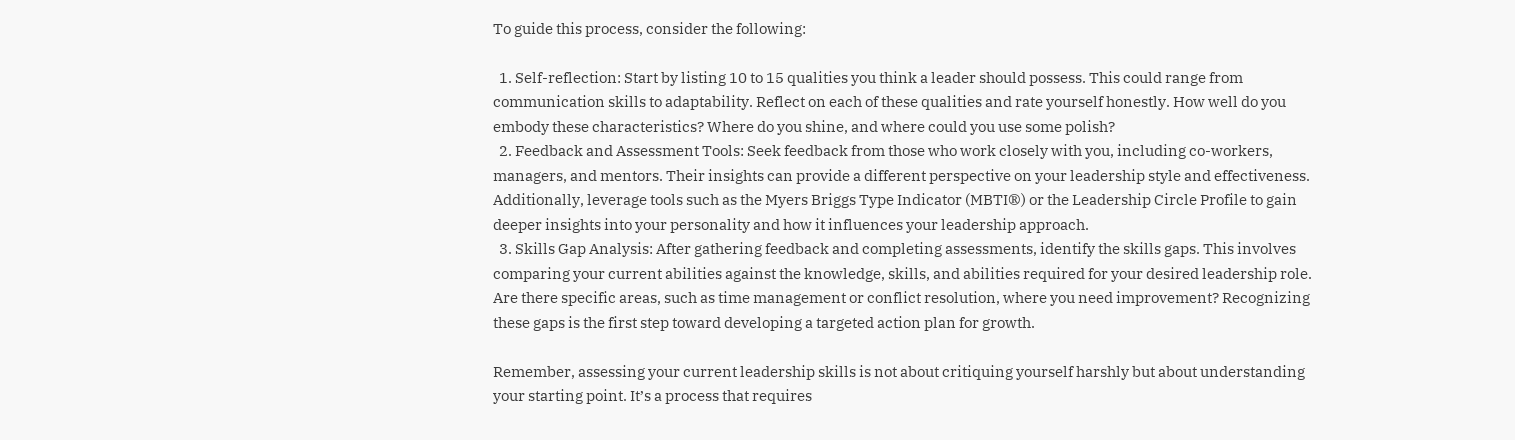To guide this process, consider the following:

  1. Self-reflection: Start by listing 10 to 15 qualities you think a leader should possess. This could range from communication skills to adaptability. Reflect on each of these qualities and rate yourself honestly. How well do you embody these characteristics? Where do you shine, and where could you use some polish?
  2. Feedback and Assessment Tools: Seek feedback from those who work closely with you, including co-workers, managers, and mentors. Their insights can provide a different perspective on your leadership style and effectiveness. Additionally, leverage tools such as the Myers Briggs Type Indicator (MBTI®) or the Leadership Circle Profile to gain deeper insights into your personality and how it influences your leadership approach.
  3. Skills Gap Analysis: After gathering feedback and completing assessments, identify the skills gaps. This involves comparing your current abilities against the knowledge, skills, and abilities required for your desired leadership role. Are there specific areas, such as time management or conflict resolution, where you need improvement? Recognizing these gaps is the first step toward developing a targeted action plan for growth.

Remember, assessing your current leadership skills is not about critiquing yourself harshly but about understanding your starting point. It’s a process that requires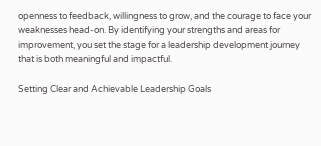openness to feedback, willingness to grow, and the courage to face your weaknesses head-on. By identifying your strengths and areas for improvement, you set the stage for a leadership development journey that is both meaningful and impactful.

Setting Clear and Achievable Leadership Goals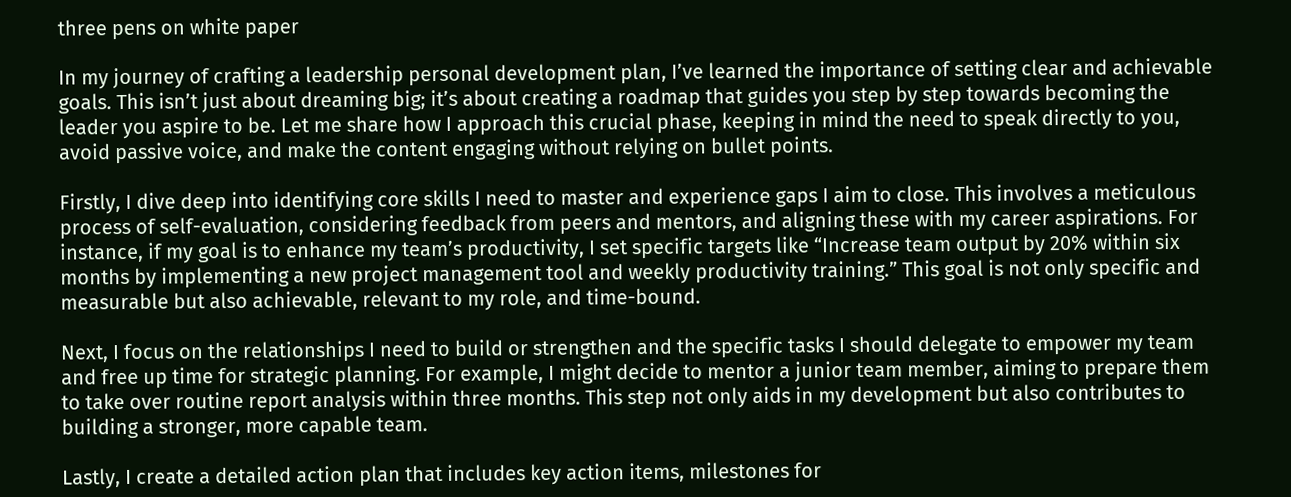three pens on white paper

In my journey of crafting a leadership personal development plan, I’ve learned the importance of setting clear and achievable goals. This isn’t just about dreaming big; it’s about creating a roadmap that guides you step by step towards becoming the leader you aspire to be. Let me share how I approach this crucial phase, keeping in mind the need to speak directly to you, avoid passive voice, and make the content engaging without relying on bullet points.

Firstly, I dive deep into identifying core skills I need to master and experience gaps I aim to close. This involves a meticulous process of self-evaluation, considering feedback from peers and mentors, and aligning these with my career aspirations. For instance, if my goal is to enhance my team’s productivity, I set specific targets like “Increase team output by 20% within six months by implementing a new project management tool and weekly productivity training.” This goal is not only specific and measurable but also achievable, relevant to my role, and time-bound.

Next, I focus on the relationships I need to build or strengthen and the specific tasks I should delegate to empower my team and free up time for strategic planning. For example, I might decide to mentor a junior team member, aiming to prepare them to take over routine report analysis within three months. This step not only aids in my development but also contributes to building a stronger, more capable team.

Lastly, I create a detailed action plan that includes key action items, milestones for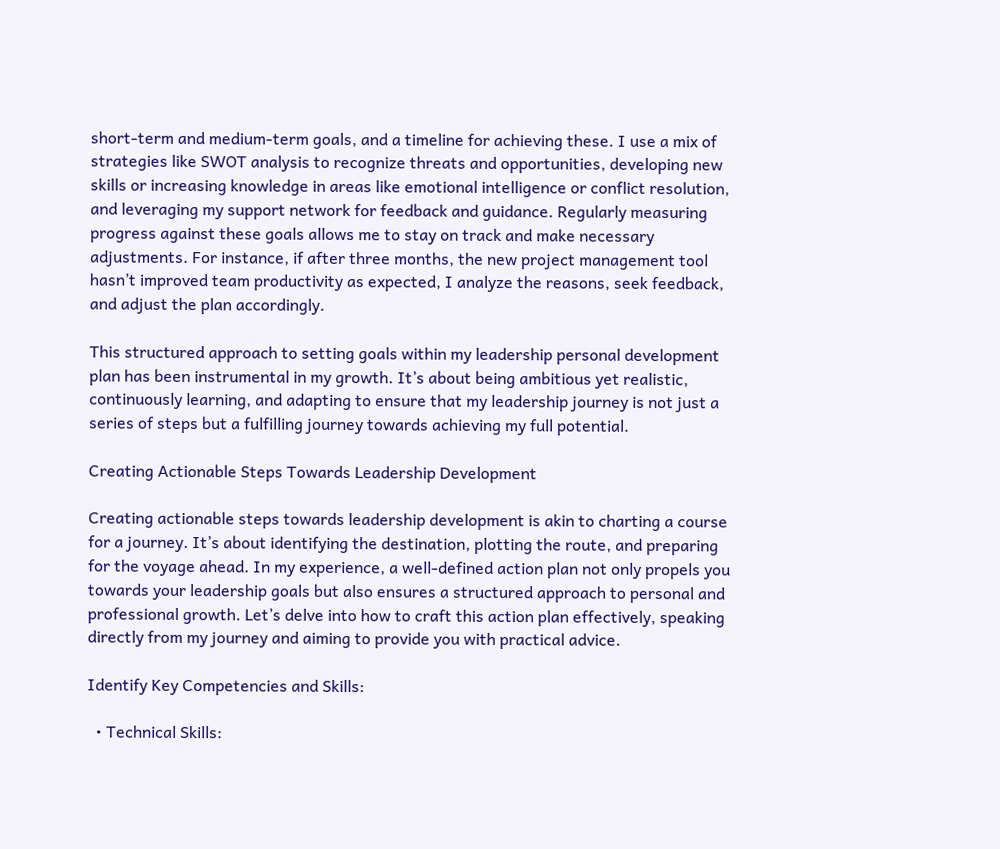short-term and medium-term goals, and a timeline for achieving these. I use a mix of strategies like SWOT analysis to recognize threats and opportunities, developing new skills or increasing knowledge in areas like emotional intelligence or conflict resolution, and leveraging my support network for feedback and guidance. Regularly measuring progress against these goals allows me to stay on track and make necessary adjustments. For instance, if after three months, the new project management tool hasn’t improved team productivity as expected, I analyze the reasons, seek feedback, and adjust the plan accordingly.

This structured approach to setting goals within my leadership personal development plan has been instrumental in my growth. It’s about being ambitious yet realistic, continuously learning, and adapting to ensure that my leadership journey is not just a series of steps but a fulfilling journey towards achieving my full potential.

Creating Actionable Steps Towards Leadership Development

Creating actionable steps towards leadership development is akin to charting a course for a journey. It’s about identifying the destination, plotting the route, and preparing for the voyage ahead. In my experience, a well-defined action plan not only propels you towards your leadership goals but also ensures a structured approach to personal and professional growth. Let’s delve into how to craft this action plan effectively, speaking directly from my journey and aiming to provide you with practical advice.

Identify Key Competencies and Skills:

  • Technical Skills: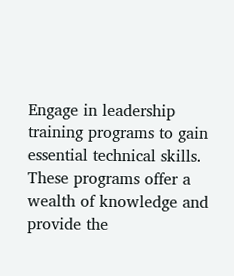Engage in leadership training programs to gain essential technical skills. These programs offer a wealth of knowledge and provide the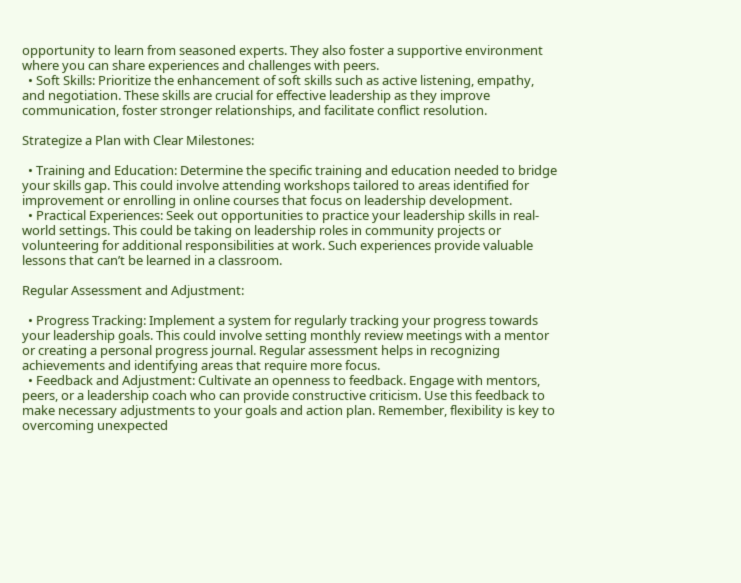opportunity to learn from seasoned experts. They also foster a supportive environment where you can share experiences and challenges with peers.
  • Soft Skills: Prioritize the enhancement of soft skills such as active listening, empathy, and negotiation. These skills are crucial for effective leadership as they improve communication, foster stronger relationships, and facilitate conflict resolution.

Strategize a Plan with Clear Milestones:

  • Training and Education: Determine the specific training and education needed to bridge your skills gap. This could involve attending workshops tailored to areas identified for improvement or enrolling in online courses that focus on leadership development.
  • Practical Experiences: Seek out opportunities to practice your leadership skills in real-world settings. This could be taking on leadership roles in community projects or volunteering for additional responsibilities at work. Such experiences provide valuable lessons that can’t be learned in a classroom.

Regular Assessment and Adjustment:

  • Progress Tracking: Implement a system for regularly tracking your progress towards your leadership goals. This could involve setting monthly review meetings with a mentor or creating a personal progress journal. Regular assessment helps in recognizing achievements and identifying areas that require more focus.
  • Feedback and Adjustment: Cultivate an openness to feedback. Engage with mentors, peers, or a leadership coach who can provide constructive criticism. Use this feedback to make necessary adjustments to your goals and action plan. Remember, flexibility is key to overcoming unexpected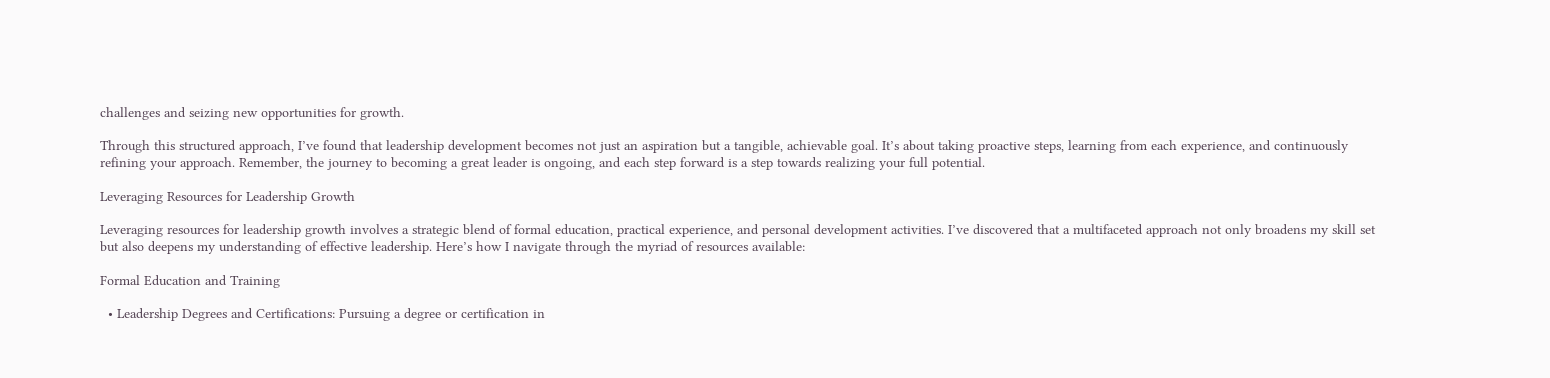challenges and seizing new opportunities for growth.

Through this structured approach, I’ve found that leadership development becomes not just an aspiration but a tangible, achievable goal. It’s about taking proactive steps, learning from each experience, and continuously refining your approach. Remember, the journey to becoming a great leader is ongoing, and each step forward is a step towards realizing your full potential.

Leveraging Resources for Leadership Growth

Leveraging resources for leadership growth involves a strategic blend of formal education, practical experience, and personal development activities. I’ve discovered that a multifaceted approach not only broadens my skill set but also deepens my understanding of effective leadership. Here’s how I navigate through the myriad of resources available:

Formal Education and Training

  • Leadership Degrees and Certifications: Pursuing a degree or certification in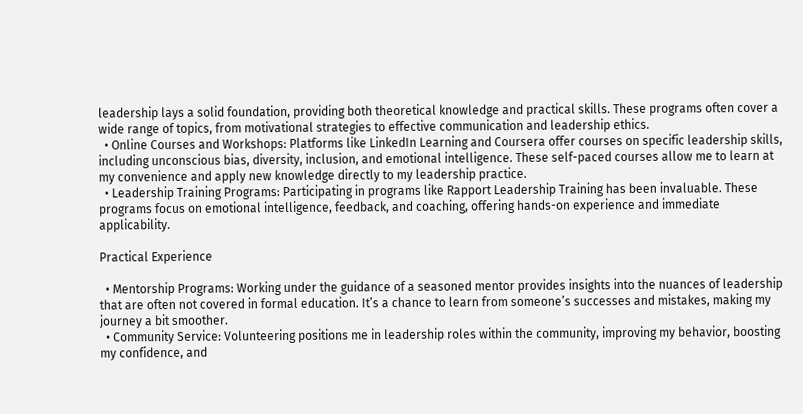leadership lays a solid foundation, providing both theoretical knowledge and practical skills. These programs often cover a wide range of topics, from motivational strategies to effective communication and leadership ethics.
  • Online Courses and Workshops: Platforms like LinkedIn Learning and Coursera offer courses on specific leadership skills, including unconscious bias, diversity, inclusion, and emotional intelligence. These self-paced courses allow me to learn at my convenience and apply new knowledge directly to my leadership practice.
  • Leadership Training Programs: Participating in programs like Rapport Leadership Training has been invaluable. These programs focus on emotional intelligence, feedback, and coaching, offering hands-on experience and immediate applicability.

Practical Experience

  • Mentorship Programs: Working under the guidance of a seasoned mentor provides insights into the nuances of leadership that are often not covered in formal education. It’s a chance to learn from someone’s successes and mistakes, making my journey a bit smoother.
  • Community Service: Volunteering positions me in leadership roles within the community, improving my behavior, boosting my confidence, and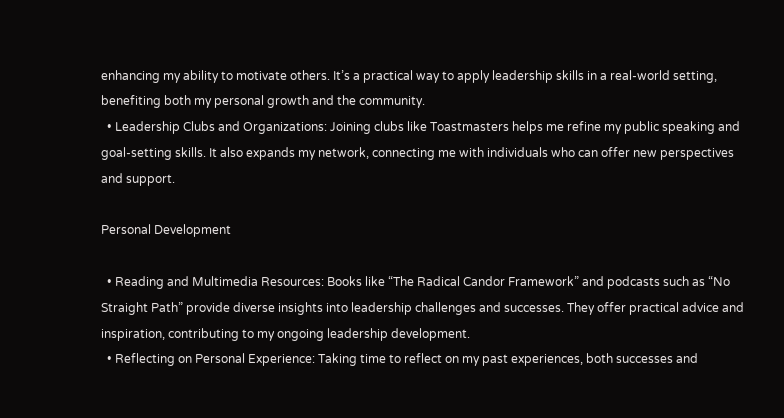enhancing my ability to motivate others. It’s a practical way to apply leadership skills in a real-world setting, benefiting both my personal growth and the community.
  • Leadership Clubs and Organizations: Joining clubs like Toastmasters helps me refine my public speaking and goal-setting skills. It also expands my network, connecting me with individuals who can offer new perspectives and support.

Personal Development

  • Reading and Multimedia Resources: Books like “The Radical Candor Framework” and podcasts such as “No Straight Path” provide diverse insights into leadership challenges and successes. They offer practical advice and inspiration, contributing to my ongoing leadership development.
  • Reflecting on Personal Experience: Taking time to reflect on my past experiences, both successes and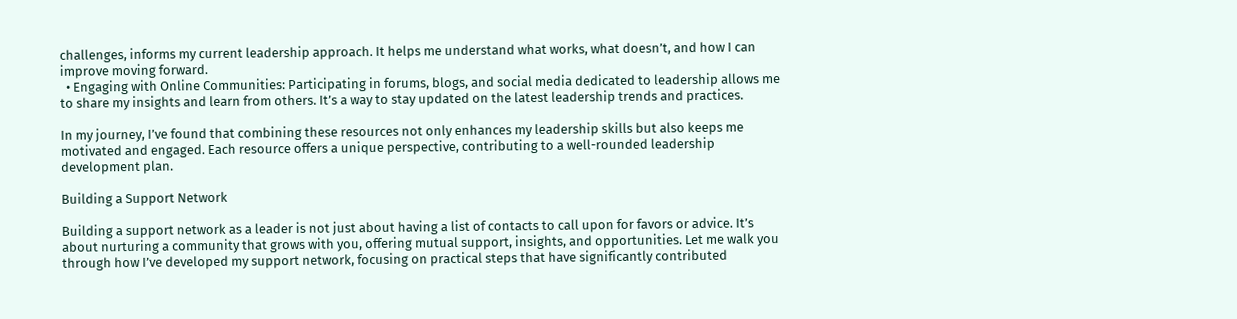challenges, informs my current leadership approach. It helps me understand what works, what doesn’t, and how I can improve moving forward.
  • Engaging with Online Communities: Participating in forums, blogs, and social media dedicated to leadership allows me to share my insights and learn from others. It’s a way to stay updated on the latest leadership trends and practices.

In my journey, I’ve found that combining these resources not only enhances my leadership skills but also keeps me motivated and engaged. Each resource offers a unique perspective, contributing to a well-rounded leadership development plan.

Building a Support Network

Building a support network as a leader is not just about having a list of contacts to call upon for favors or advice. It’s about nurturing a community that grows with you, offering mutual support, insights, and opportunities. Let me walk you through how I’ve developed my support network, focusing on practical steps that have significantly contributed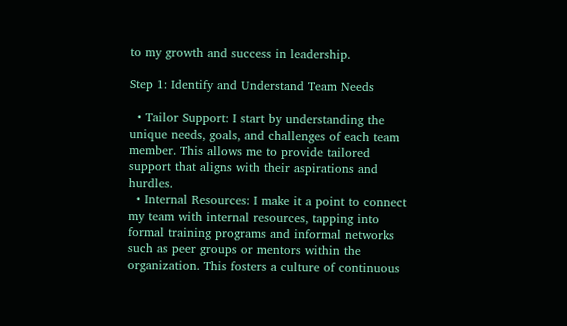to my growth and success in leadership.

Step 1: Identify and Understand Team Needs

  • Tailor Support: I start by understanding the unique needs, goals, and challenges of each team member. This allows me to provide tailored support that aligns with their aspirations and hurdles.
  • Internal Resources: I make it a point to connect my team with internal resources, tapping into formal training programs and informal networks such as peer groups or mentors within the organization. This fosters a culture of continuous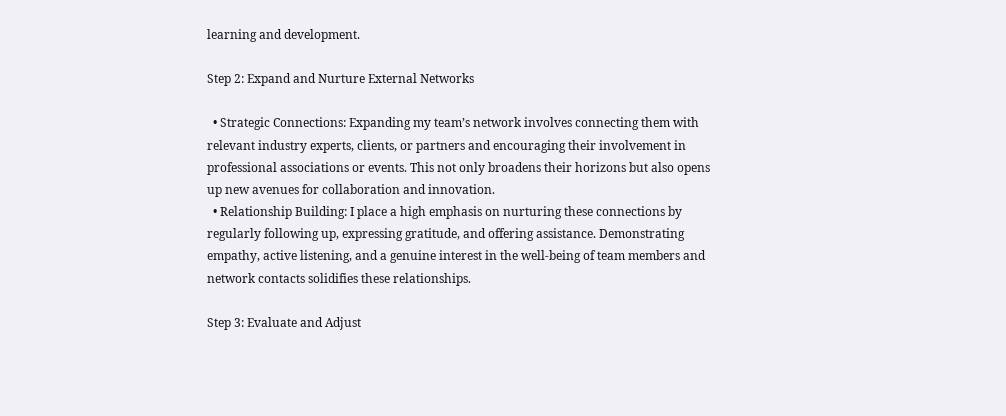learning and development.

Step 2: Expand and Nurture External Networks

  • Strategic Connections: Expanding my team’s network involves connecting them with relevant industry experts, clients, or partners and encouraging their involvement in professional associations or events. This not only broadens their horizons but also opens up new avenues for collaboration and innovation.
  • Relationship Building: I place a high emphasis on nurturing these connections by regularly following up, expressing gratitude, and offering assistance. Demonstrating empathy, active listening, and a genuine interest in the well-being of team members and network contacts solidifies these relationships.

Step 3: Evaluate and Adjust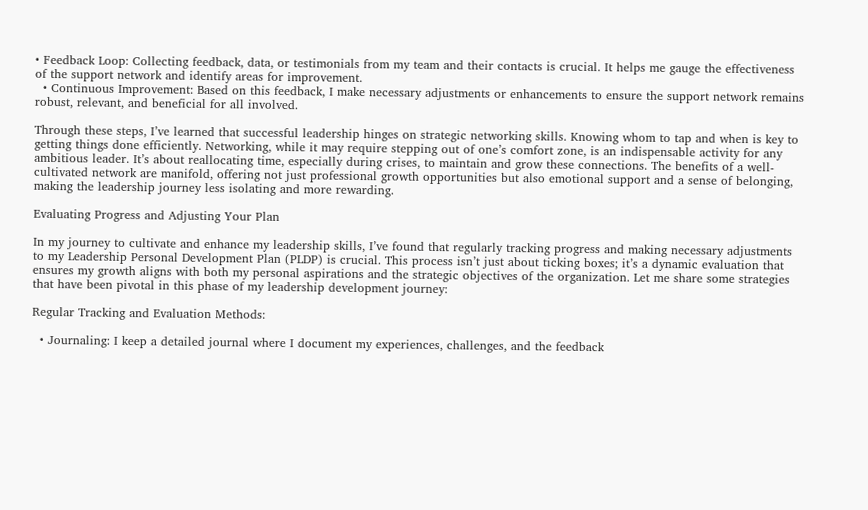• Feedback Loop: Collecting feedback, data, or testimonials from my team and their contacts is crucial. It helps me gauge the effectiveness of the support network and identify areas for improvement.
  • Continuous Improvement: Based on this feedback, I make necessary adjustments or enhancements to ensure the support network remains robust, relevant, and beneficial for all involved.

Through these steps, I’ve learned that successful leadership hinges on strategic networking skills. Knowing whom to tap and when is key to getting things done efficiently. Networking, while it may require stepping out of one’s comfort zone, is an indispensable activity for any ambitious leader. It’s about reallocating time, especially during crises, to maintain and grow these connections. The benefits of a well-cultivated network are manifold, offering not just professional growth opportunities but also emotional support and a sense of belonging, making the leadership journey less isolating and more rewarding.

Evaluating Progress and Adjusting Your Plan

In my journey to cultivate and enhance my leadership skills, I’ve found that regularly tracking progress and making necessary adjustments to my Leadership Personal Development Plan (PLDP) is crucial. This process isn’t just about ticking boxes; it’s a dynamic evaluation that ensures my growth aligns with both my personal aspirations and the strategic objectives of the organization. Let me share some strategies that have been pivotal in this phase of my leadership development journey:

Regular Tracking and Evaluation Methods:

  • Journaling: I keep a detailed journal where I document my experiences, challenges, and the feedback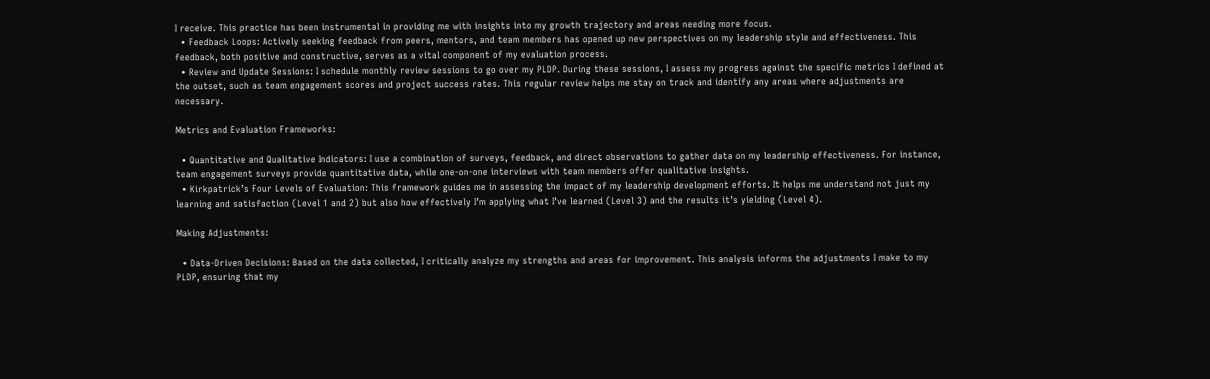I receive. This practice has been instrumental in providing me with insights into my growth trajectory and areas needing more focus.
  • Feedback Loops: Actively seeking feedback from peers, mentors, and team members has opened up new perspectives on my leadership style and effectiveness. This feedback, both positive and constructive, serves as a vital component of my evaluation process.
  • Review and Update Sessions: I schedule monthly review sessions to go over my PLDP. During these sessions, I assess my progress against the specific metrics I defined at the outset, such as team engagement scores and project success rates. This regular review helps me stay on track and identify any areas where adjustments are necessary.

Metrics and Evaluation Frameworks:

  • Quantitative and Qualitative Indicators: I use a combination of surveys, feedback, and direct observations to gather data on my leadership effectiveness. For instance, team engagement surveys provide quantitative data, while one-on-one interviews with team members offer qualitative insights.
  • Kirkpatrick’s Four Levels of Evaluation: This framework guides me in assessing the impact of my leadership development efforts. It helps me understand not just my learning and satisfaction (Level 1 and 2) but also how effectively I’m applying what I’ve learned (Level 3) and the results it’s yielding (Level 4).

Making Adjustments:

  • Data-Driven Decisions: Based on the data collected, I critically analyze my strengths and areas for improvement. This analysis informs the adjustments I make to my PLDP, ensuring that my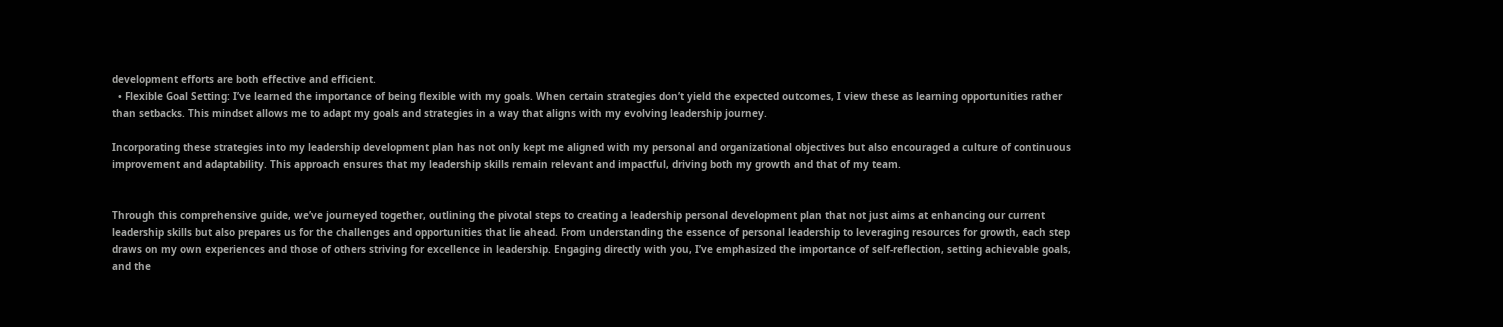development efforts are both effective and efficient.
  • Flexible Goal Setting: I’ve learned the importance of being flexible with my goals. When certain strategies don’t yield the expected outcomes, I view these as learning opportunities rather than setbacks. This mindset allows me to adapt my goals and strategies in a way that aligns with my evolving leadership journey.

Incorporating these strategies into my leadership development plan has not only kept me aligned with my personal and organizational objectives but also encouraged a culture of continuous improvement and adaptability. This approach ensures that my leadership skills remain relevant and impactful, driving both my growth and that of my team.


Through this comprehensive guide, we’ve journeyed together, outlining the pivotal steps to creating a leadership personal development plan that not just aims at enhancing our current leadership skills but also prepares us for the challenges and opportunities that lie ahead. From understanding the essence of personal leadership to leveraging resources for growth, each step draws on my own experiences and those of others striving for excellence in leadership. Engaging directly with you, I’ve emphasized the importance of self-reflection, setting achievable goals, and the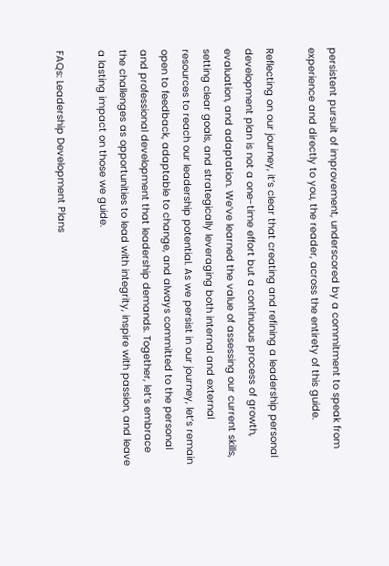persistent pursuit of improvement, underscored by a commitment to speak from experience and directly to you, the reader, across the entirety of this guide.

Reflecting on our journey, it’s clear that creating and refining a leadership personal development plan is not a one-time effort but a continuous process of growth, evaluation, and adaptation. We’ve learned the value of assessing our current skills, setting clear goals, and strategically leveraging both internal and external resources to reach our leadership potential. As we persist in our journey, let’s remain open to feedback, adaptable to change, and always committed to the personal and professional development that leadership demands. Together, let’s embrace the challenges as opportunities to lead with integrity, inspire with passion, and leave a lasting impact on those we guide.

FAQs: Leadership Development Plans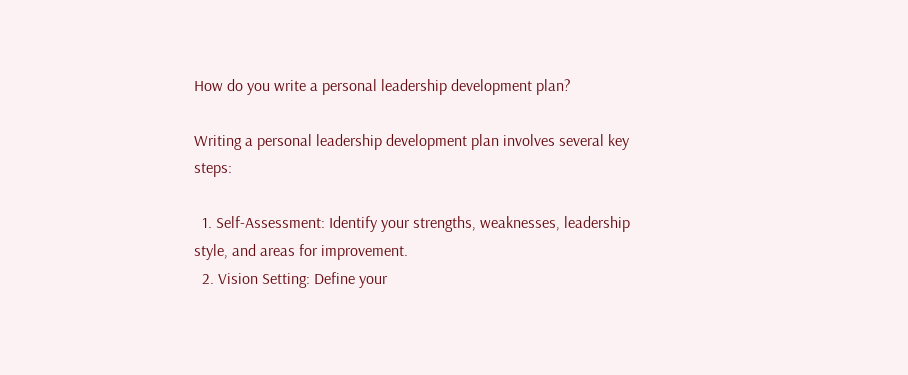How do you write a personal leadership development plan?

Writing a personal leadership development plan involves several key steps:

  1. Self-Assessment: Identify your strengths, weaknesses, leadership style, and areas for improvement.
  2. Vision Setting: Define your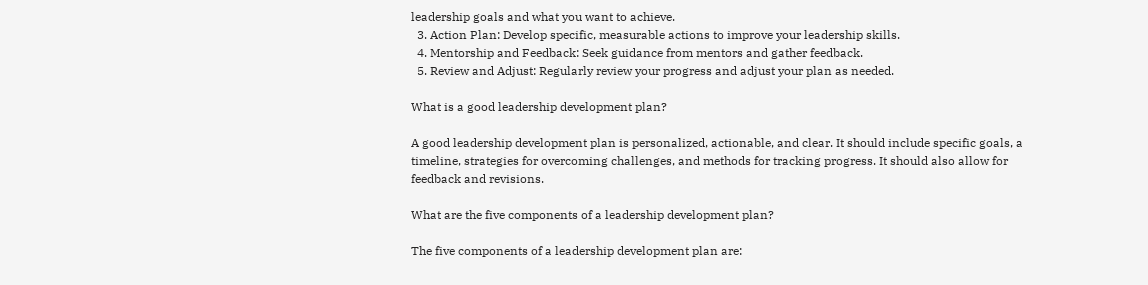leadership goals and what you want to achieve.
  3. Action Plan: Develop specific, measurable actions to improve your leadership skills.
  4. Mentorship and Feedback: Seek guidance from mentors and gather feedback.
  5. Review and Adjust: Regularly review your progress and adjust your plan as needed.

What is a good leadership development plan?

A good leadership development plan is personalized, actionable, and clear. It should include specific goals, a timeline, strategies for overcoming challenges, and methods for tracking progress. It should also allow for feedback and revisions.

What are the five components of a leadership development plan?

The five components of a leadership development plan are: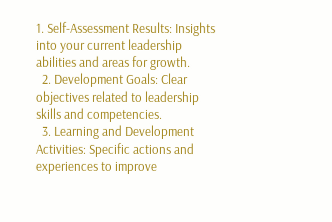1. Self-Assessment Results: Insights into your current leadership abilities and areas for growth.
  2. Development Goals: Clear objectives related to leadership skills and competencies.
  3. Learning and Development Activities: Specific actions and experiences to improve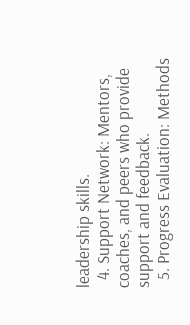leadership skills.
  4. Support Network: Mentors, coaches, and peers who provide support and feedback.
  5. Progress Evaluation: Methods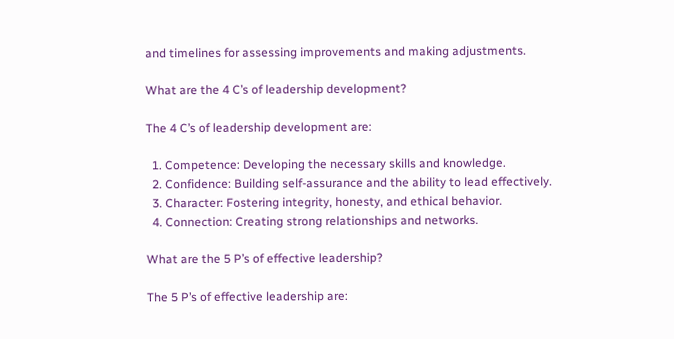and timelines for assessing improvements and making adjustments.

What are the 4 C’s of leadership development?

The 4 C’s of leadership development are:

  1. Competence: Developing the necessary skills and knowledge.
  2. Confidence: Building self-assurance and the ability to lead effectively.
  3. Character: Fostering integrity, honesty, and ethical behavior.
  4. Connection: Creating strong relationships and networks.

What are the 5 P’s of effective leadership?

The 5 P’s of effective leadership are: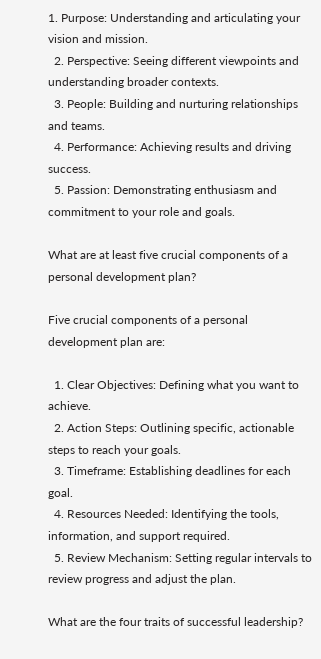1. Purpose: Understanding and articulating your vision and mission.
  2. Perspective: Seeing different viewpoints and understanding broader contexts.
  3. People: Building and nurturing relationships and teams.
  4. Performance: Achieving results and driving success.
  5. Passion: Demonstrating enthusiasm and commitment to your role and goals.

What are at least five crucial components of a personal development plan?

Five crucial components of a personal development plan are:

  1. Clear Objectives: Defining what you want to achieve.
  2. Action Steps: Outlining specific, actionable steps to reach your goals.
  3. Timeframe: Establishing deadlines for each goal.
  4. Resources Needed: Identifying the tools, information, and support required.
  5. Review Mechanism: Setting regular intervals to review progress and adjust the plan.

What are the four traits of successful leadership?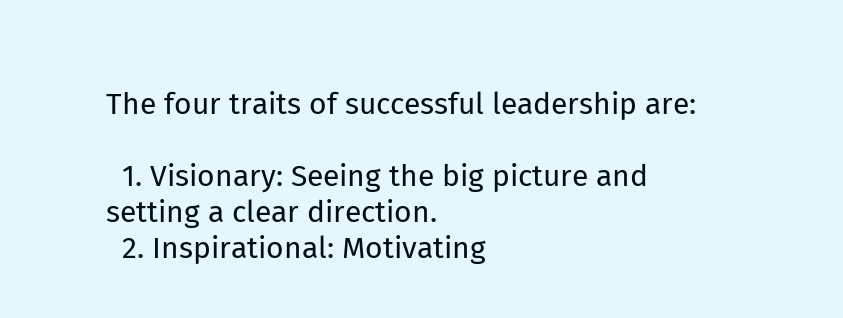The four traits of successful leadership are:

  1. Visionary: Seeing the big picture and setting a clear direction.
  2. Inspirational: Motivating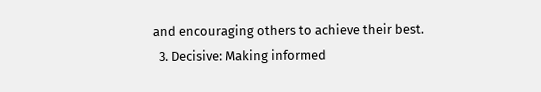and encouraging others to achieve their best.
  3. Decisive: Making informed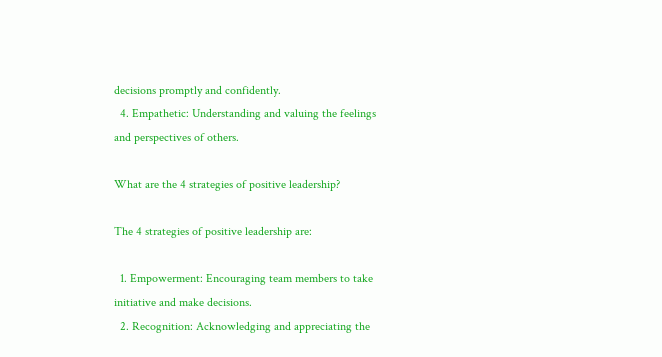decisions promptly and confidently.
  4. Empathetic: Understanding and valuing the feelings and perspectives of others.

What are the 4 strategies of positive leadership?

The 4 strategies of positive leadership are:

  1. Empowerment: Encouraging team members to take initiative and make decisions.
  2. Recognition: Acknowledging and appreciating the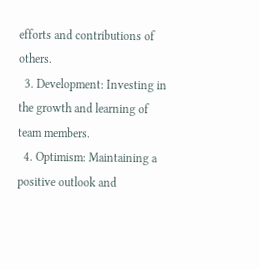efforts and contributions of others.
  3. Development: Investing in the growth and learning of team members.
  4. Optimism: Maintaining a positive outlook and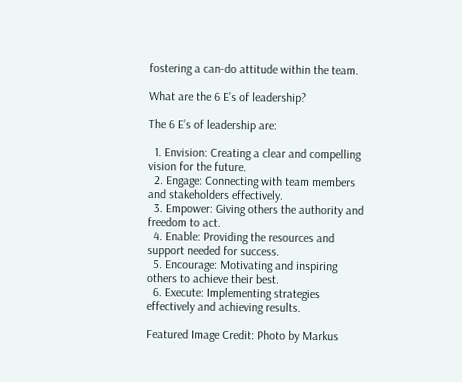fostering a can-do attitude within the team.

What are the 6 E’s of leadership?

The 6 E’s of leadership are:

  1. Envision: Creating a clear and compelling vision for the future.
  2. Engage: Connecting with team members and stakeholders effectively.
  3. Empower: Giving others the authority and freedom to act.
  4. Enable: Providing the resources and support needed for success.
  5. Encourage: Motivating and inspiring others to achieve their best.
  6. Execute: Implementing strategies effectively and achieving results.

Featured Image Credit: Photo by Markus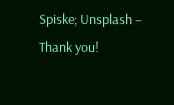Spiske; Unsplash – Thank you!